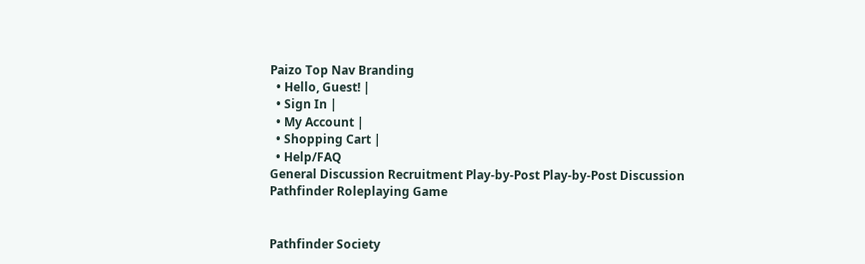Paizo Top Nav Branding
  • Hello, Guest! |
  • Sign In |
  • My Account |
  • Shopping Cart |
  • Help/FAQ
General Discussion Recruitment Play-by-Post Play-by-Post Discussion
Pathfinder Roleplaying Game


Pathfinder Society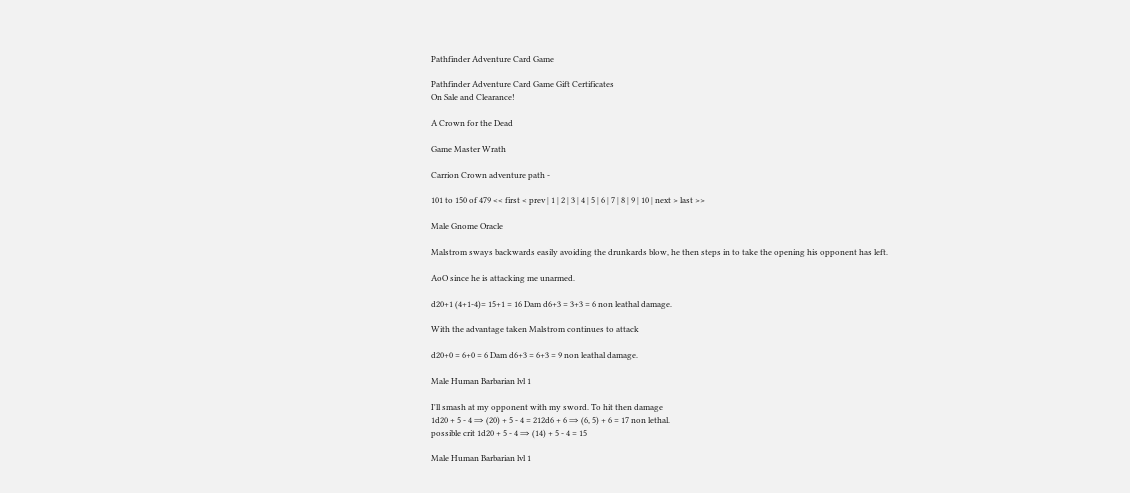Pathfinder Adventure Card Game

Pathfinder Adventure Card Game Gift Certificates
On Sale and Clearance!

A Crown for the Dead

Game Master Wrath

Carrion Crown adventure path -

101 to 150 of 479 << first < prev | 1 | 2 | 3 | 4 | 5 | 6 | 7 | 8 | 9 | 10 | next > last >>

Male Gnome Oracle

Malstrom sways backwards easily avoiding the drunkards blow, he then steps in to take the opening his opponent has left.

AoO since he is attacking me unarmed.

d20+1 (4+1-4)= 15+1 = 16 Dam d6+3 = 3+3 = 6 non leathal damage.

With the advantage taken Malstrom continues to attack

d20+0 = 6+0 = 6 Dam d6+3 = 6+3 = 9 non leathal damage.

Male Human Barbarian lvl 1

I'll smash at my opponent with my sword. To hit then damage
1d20 + 5 - 4 ⇒ (20) + 5 - 4 = 212d6 + 6 ⇒ (6, 5) + 6 = 17 non lethal.
possible crit 1d20 + 5 - 4 ⇒ (14) + 5 - 4 = 15

Male Human Barbarian lvl 1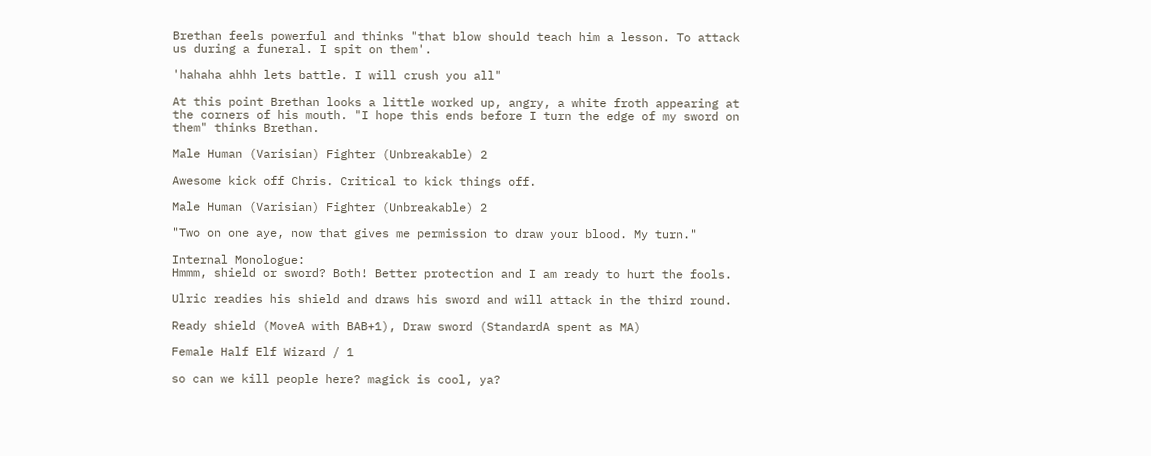Brethan feels powerful and thinks "that blow should teach him a lesson. To attack us during a funeral. I spit on them'.

'hahaha ahhh lets battle. I will crush you all"

At this point Brethan looks a little worked up, angry, a white froth appearing at the corners of his mouth. "I hope this ends before I turn the edge of my sword on them" thinks Brethan.

Male Human (Varisian) Fighter (Unbreakable) 2

Awesome kick off Chris. Critical to kick things off.

Male Human (Varisian) Fighter (Unbreakable) 2

"Two on one aye, now that gives me permission to draw your blood. My turn."

Internal Monologue:
Hmmm, shield or sword? Both! Better protection and I am ready to hurt the fools.

Ulric readies his shield and draws his sword and will attack in the third round.

Ready shield (MoveA with BAB+1), Draw sword (StandardA spent as MA)

Female Half Elf Wizard / 1

so can we kill people here? magick is cool, ya?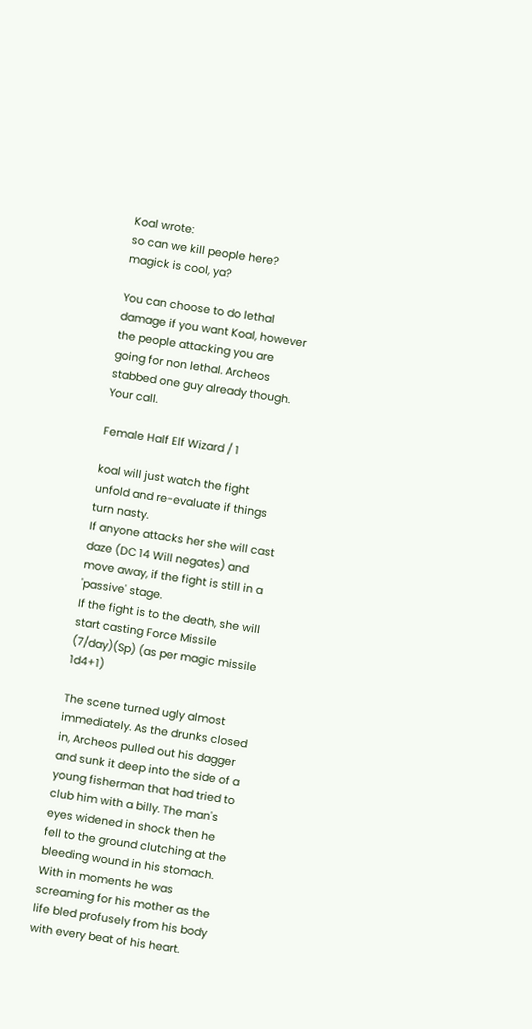Koal wrote:
so can we kill people here? magick is cool, ya?

You can choose to do lethal damage if you want Koal, however the people attacking you are going for non lethal. Archeos stabbed one guy already though. Your call.

Female Half Elf Wizard / 1

koal will just watch the fight unfold and re-evaluate if things turn nasty.
If anyone attacks her she will cast daze (DC 14 Will negates) and move away, if the fight is still in a 'passive' stage.
If the fight is to the death, she will start casting Force Missile (7/day)(Sp) (as per magic missile 1d4+1)

The scene turned ugly almost immediately. As the drunks closed in, Archeos pulled out his dagger and sunk it deep into the side of a young fisherman that had tried to club him with a billy. The man's eyes widened in shock then he fell to the ground clutching at the bleeding wound in his stomach. With in moments he was screaming for his mother as the life bled profusely from his body with every beat of his heart.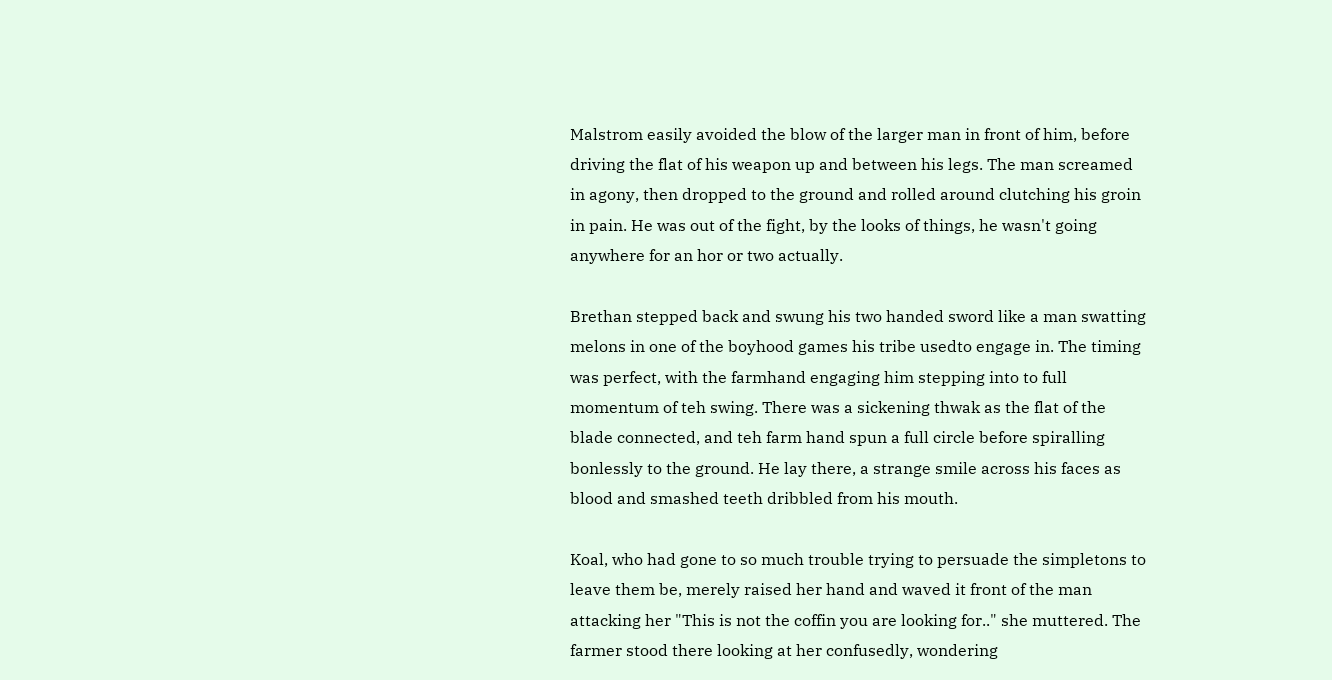Malstrom easily avoided the blow of the larger man in front of him, before driving the flat of his weapon up and between his legs. The man screamed in agony, then dropped to the ground and rolled around clutching his groin in pain. He was out of the fight, by the looks of things, he wasn't going anywhere for an hor or two actually.

Brethan stepped back and swung his two handed sword like a man swatting melons in one of the boyhood games his tribe usedto engage in. The timing was perfect, with the farmhand engaging him stepping into to full momentum of teh swing. There was a sickening thwak as the flat of the blade connected, and teh farm hand spun a full circle before spiralling bonlessly to the ground. He lay there, a strange smile across his faces as blood and smashed teeth dribbled from his mouth.

Koal, who had gone to so much trouble trying to persuade the simpletons to leave them be, merely raised her hand and waved it front of the man attacking her "This is not the coffin you are looking for.." she muttered. The farmer stood there looking at her confusedly, wondering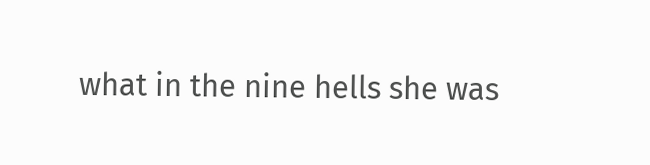what in the nine hells she was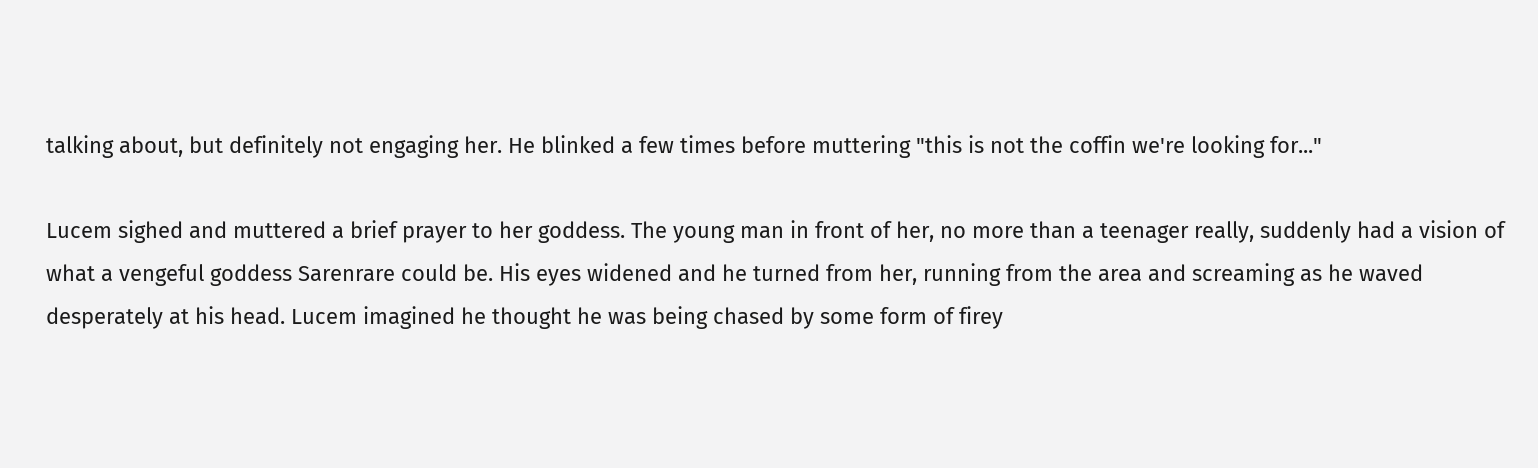talking about, but definitely not engaging her. He blinked a few times before muttering "this is not the coffin we're looking for..."

Lucem sighed and muttered a brief prayer to her goddess. The young man in front of her, no more than a teenager really, suddenly had a vision of what a vengeful goddess Sarenrare could be. His eyes widened and he turned from her, running from the area and screaming as he waved desperately at his head. Lucem imagined he thought he was being chased by some form of firey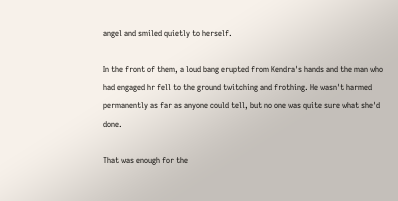angel and smiled quietly to herself.

In the front of them, a loud bang erupted from Kendra's hands and the man who had engaged hr fell to the ground twitching and frothing. He wasn't harmed permanently as far as anyone could tell, but no one was quite sure what she'd done.

That was enough for the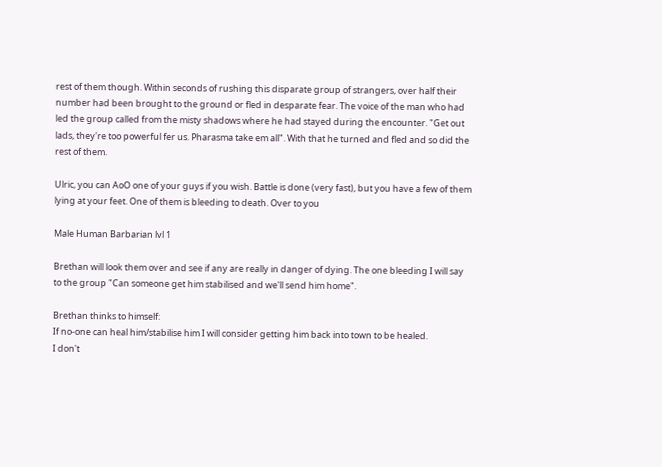rest of them though. Within seconds of rushing this disparate group of strangers, over half their number had been brought to the ground or fled in desparate fear. The voice of the man who had led the group called from the misty shadows where he had stayed during the encounter. "Get out lads, they're too powerful fer us. Pharasma take em all". With that he turned and fled and so did the rest of them.

Ulric, you can AoO one of your guys if you wish. Battle is done (very fast), but you have a few of them lying at your feet. One of them is bleeding to death. Over to you

Male Human Barbarian lvl 1

Brethan will look them over and see if any are really in danger of dying. The one bleeding I will say to the group "Can someone get him stabilised and we'll send him home".

Brethan thinks to himself:
If no-one can heal him/stabilise him I will consider getting him back into town to be healed.
I don't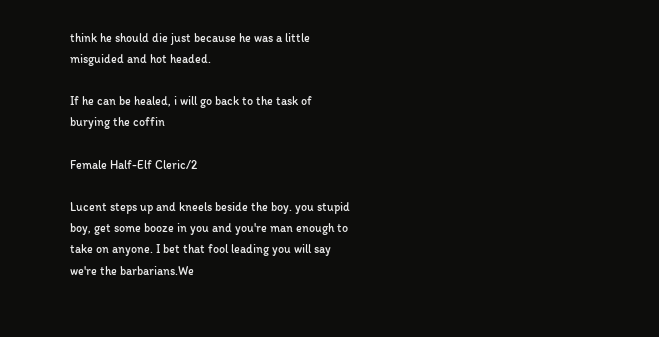think he should die just because he was a little misguided and hot headed.

If he can be healed, i will go back to the task of burying the coffin

Female Half-Elf Cleric/2

Lucent steps up and kneels beside the boy. you stupid boy, get some booze in you and you're man enough to take on anyone. I bet that fool leading you will say we're the barbarians.We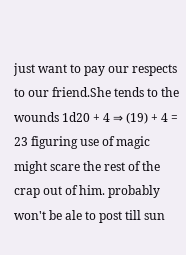just want to pay our respects to our friend.She tends to the wounds 1d20 + 4 ⇒ (19) + 4 = 23 figuring use of magic might scare the rest of the crap out of him. probably won't be ale to post till sun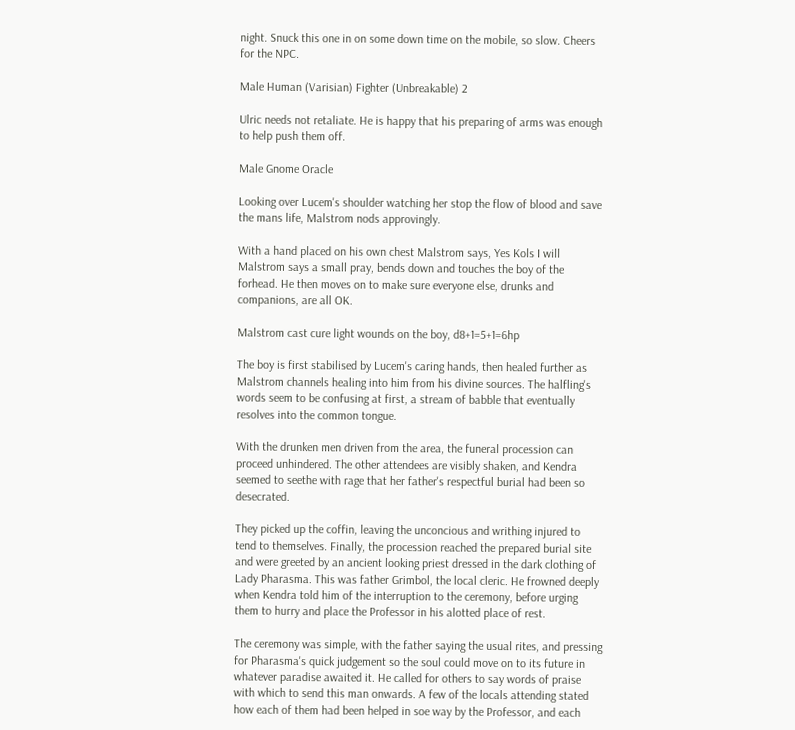night. Snuck this one in on some down time on the mobile, so slow. Cheers for the NPC.

Male Human (Varisian) Fighter (Unbreakable) 2

Ulric needs not retaliate. He is happy that his preparing of arms was enough to help push them off.

Male Gnome Oracle

Looking over Lucem's shoulder watching her stop the flow of blood and save the mans life, Malstrom nods approvingly.

With a hand placed on his own chest Malstrom says, Yes Kols I will Malstrom says a small pray, bends down and touches the boy of the forhead. He then moves on to make sure everyone else, drunks and companions, are all OK.

Malstrom cast cure light wounds on the boy, d8+1=5+1=6hp

The boy is first stabilised by Lucem's caring hands, then healed further as Malstrom channels healing into him from his divine sources. The halfling's words seem to be confusing at first, a stream of babble that eventually resolves into the common tongue.

With the drunken men driven from the area, the funeral procession can proceed unhindered. The other attendees are visibly shaken, and Kendra seemed to seethe with rage that her father's respectful burial had been so desecrated.

They picked up the coffin, leaving the unconcious and writhing injured to tend to themselves. Finally, the procession reached the prepared burial site and were greeted by an ancient looking priest dressed in the dark clothing of Lady Pharasma. This was father Grimbol, the local cleric. He frowned deeply when Kendra told him of the interruption to the ceremony, before urging them to hurry and place the Professor in his alotted place of rest.

The ceremony was simple, with the father saying the usual rites, and pressing for Pharasma's quick judgement so the soul could move on to its future in whatever paradise awaited it. He called for others to say words of praise with which to send this man onwards. A few of the locals attending stated how each of them had been helped in soe way by the Professor, and each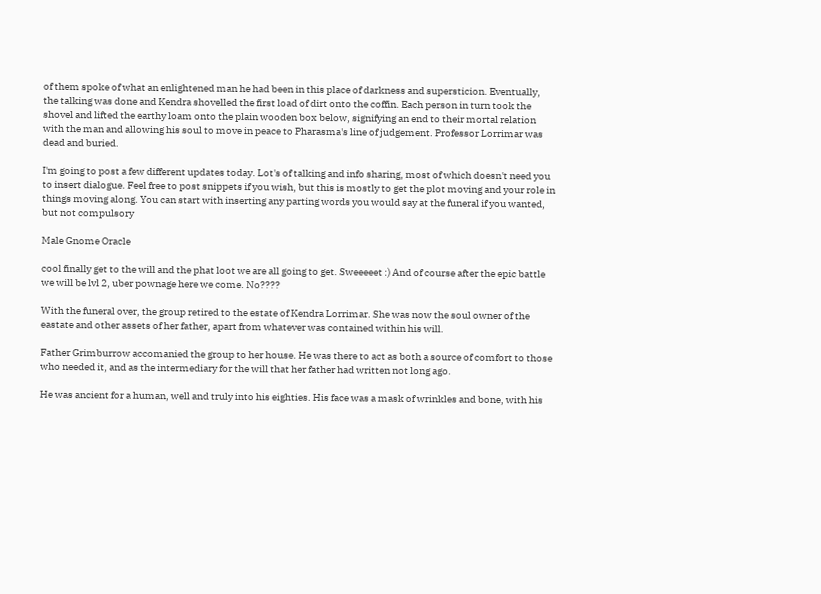of them spoke of what an enlightened man he had been in this place of darkness and supersticion. Eventually, the talking was done and Kendra shovelled the first load of dirt onto the coffin. Each person in turn took the shovel and lifted the earthy loam onto the plain wooden box below, signifying an end to their mortal relation with the man and allowing his soul to move in peace to Pharasma's line of judgement. Professor Lorrimar was dead and buried.

I'm going to post a few different updates today. Lot's of talking and info sharing, most of which doesn't need you to insert dialogue. Feel free to post snippets if you wish, but this is mostly to get the plot moving and your role in things moving along. You can start with inserting any parting words you would say at the funeral if you wanted, but not compulsory

Male Gnome Oracle

cool finally get to the will and the phat loot we are all going to get. Sweeeeet :) And of course after the epic battle we will be lvl 2, uber pownage here we come. No????

With the funeral over, the group retired to the estate of Kendra Lorrimar. She was now the soul owner of the eastate and other assets of her father, apart from whatever was contained within his will.

Father Grimburrow accomanied the group to her house. He was there to act as both a source of comfort to those who needed it, and as the intermediary for the will that her father had written not long ago.

He was ancient for a human, well and truly into his eighties. His face was a mask of wrinkles and bone, with his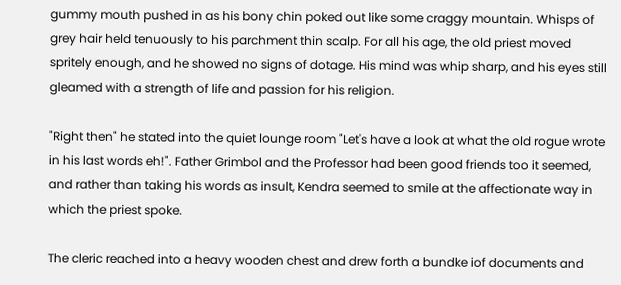gummy mouth pushed in as his bony chin poked out like some craggy mountain. Whisps of grey hair held tenuously to his parchment thin scalp. For all his age, the old priest moved spritely enough, and he showed no signs of dotage. His mind was whip sharp, and his eyes still gleamed with a strength of life and passion for his religion.

"Right then" he stated into the quiet lounge room "Let's have a look at what the old rogue wrote in his last words eh!". Father Grimbol and the Professor had been good friends too it seemed, and rather than taking his words as insult, Kendra seemed to smile at the affectionate way in which the priest spoke.

The cleric reached into a heavy wooden chest and drew forth a bundke iof documents and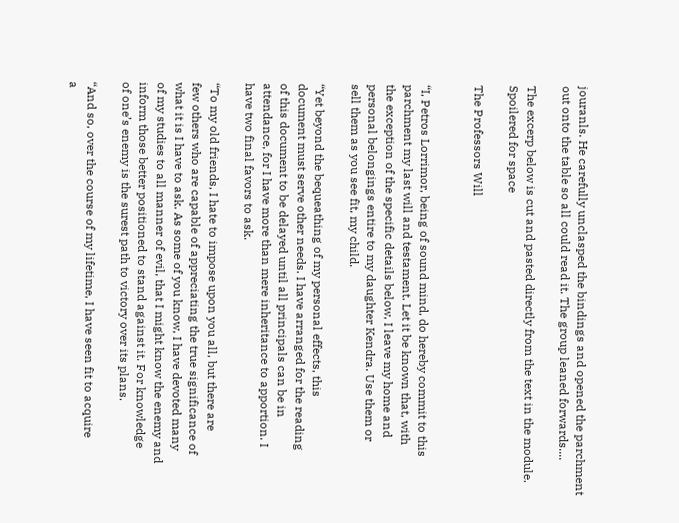jouranls. He carefully unclasped the bindings and opened the parchment out onto the table so all could read it. The group leaned forwards....

The excerp below is cut and pasted directly from the text in the module. Spoilered for space

The Professors Will


“I, Petros Lorrimor, being of sound mind, do hereby commit to this
parchment my last will and testament. Let it be known that, with
the exception of the specific details below, I leave my home and
personal belongings entire to my daughter Kendra. Use them or
sell them as you see fit, my child.

“Yet beyond the bequeathing of my personal effects, this
document must serve other needs. I have arranged for the reading
of this document to be delayed until all principals can be in
attendance, for I have more than mere inheritance to apportion. I
have two final favors to ask.

“To my old friends, I hate to impose upon you all, but there are
few others who are capable of appreciating the true significance of
what it is I have to ask. As some of you know, I have devoted many
of my studies to all manner of evil, that I might know the enemy and
inform those better positioned to stand against it. For knowledge
of one’s enemy is the surest path to victory over its plans.

“And so, over the course of my lifetime, I have seen fit to acquire
a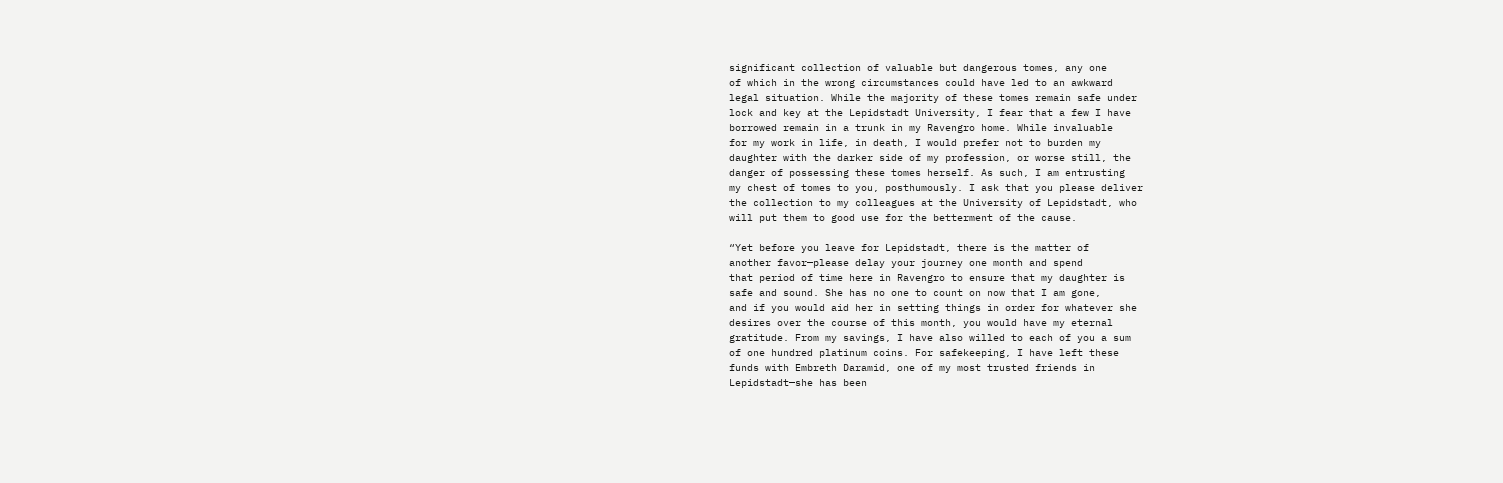significant collection of valuable but dangerous tomes, any one
of which in the wrong circumstances could have led to an awkward
legal situation. While the majority of these tomes remain safe under
lock and key at the Lepidstadt University, I fear that a few I have
borrowed remain in a trunk in my Ravengro home. While invaluable
for my work in life, in death, I would prefer not to burden my
daughter with the darker side of my profession, or worse still, the
danger of possessing these tomes herself. As such, I am entrusting
my chest of tomes to you, posthumously. I ask that you please deliver
the collection to my colleagues at the University of Lepidstadt, who
will put them to good use for the betterment of the cause.

“Yet before you leave for Lepidstadt, there is the matter of
another favor—please delay your journey one month and spend
that period of time here in Ravengro to ensure that my daughter is
safe and sound. She has no one to count on now that I am gone,
and if you would aid her in setting things in order for whatever she
desires over the course of this month, you would have my eternal
gratitude. From my savings, I have also willed to each of you a sum
of one hundred platinum coins. For safekeeping, I have left these
funds with Embreth Daramid, one of my most trusted friends in
Lepidstadt—she has been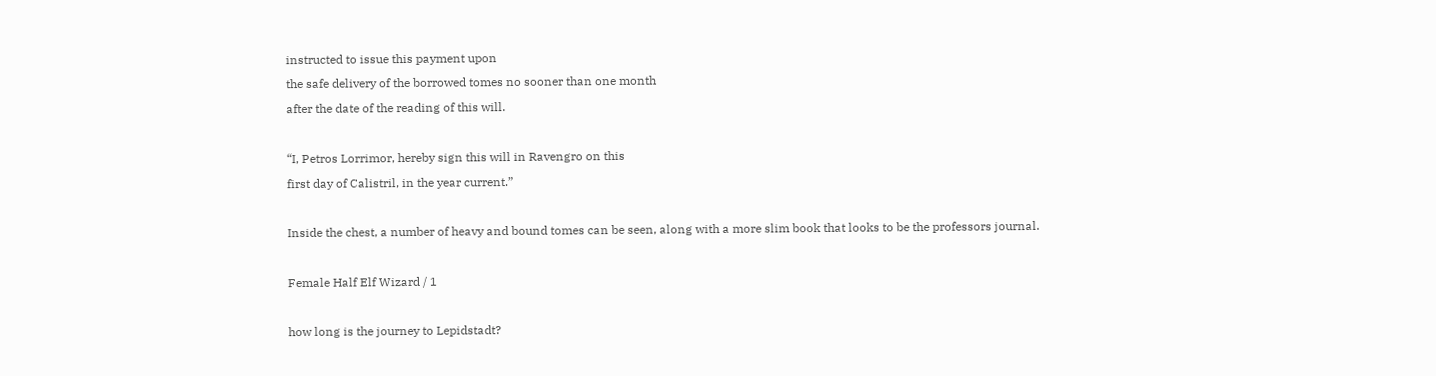instructed to issue this payment upon
the safe delivery of the borrowed tomes no sooner than one month
after the date of the reading of this will.

“I, Petros Lorrimor, hereby sign this will in Ravengro on this
first day of Calistril, in the year current.”

Inside the chest, a number of heavy and bound tomes can be seen, along with a more slim book that looks to be the professors journal.

Female Half Elf Wizard / 1

how long is the journey to Lepidstadt?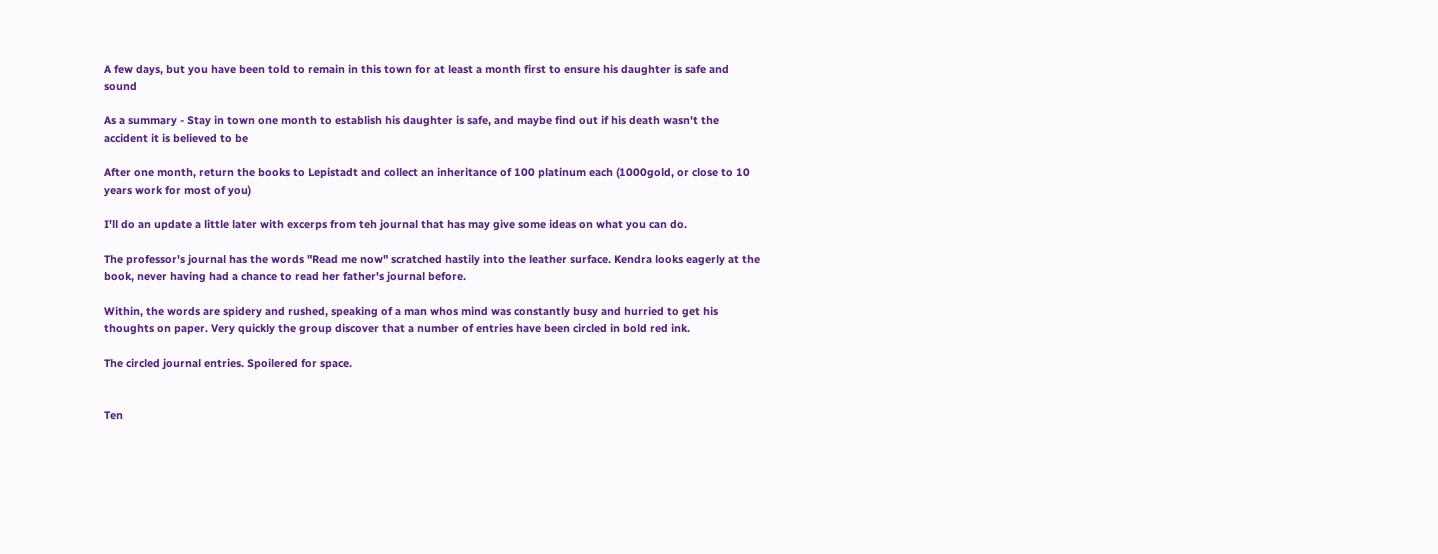A few days, but you have been told to remain in this town for at least a month first to ensure his daughter is safe and sound

As a summary - Stay in town one month to establish his daughter is safe, and maybe find out if his death wasn't the accident it is believed to be

After one month, return the books to Lepistadt and collect an inheritance of 100 platinum each (1000gold, or close to 10 years work for most of you)

I'll do an update a little later with excerps from teh journal that has may give some ideas on what you can do.

The professor's journal has the words "Read me now" scratched hastily into the leather surface. Kendra looks eagerly at the book, never having had a chance to read her father's journal before.

Within, the words are spidery and rushed, speaking of a man whos mind was constantly busy and hurried to get his thoughts on paper. Very quickly the group discover that a number of entries have been circled in bold red ink.

The circled journal entries. Spoilered for space.


Ten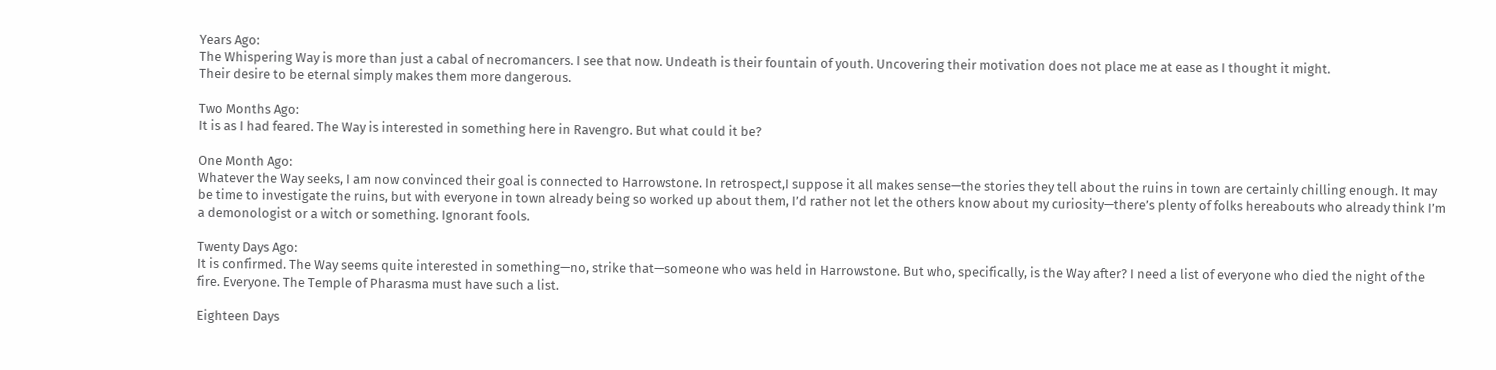Years Ago:
The Whispering Way is more than just a cabal of necromancers. I see that now. Undeath is their fountain of youth. Uncovering their motivation does not place me at ease as I thought it might.
Their desire to be eternal simply makes them more dangerous.

Two Months Ago:
It is as I had feared. The Way is interested in something here in Ravengro. But what could it be?

One Month Ago:
Whatever the Way seeks, I am now convinced their goal is connected to Harrowstone. In retrospect,I suppose it all makes sense—the stories they tell about the ruins in town are certainly chilling enough. It may be time to investigate the ruins, but with everyone in town already being so worked up about them, I’d rather not let the others know about my curiosity—there’s plenty of folks hereabouts who already think I’m a demonologist or a witch or something. Ignorant fools.

Twenty Days Ago:
It is confirmed. The Way seems quite interested in something—no, strike that—someone who was held in Harrowstone. But who, specifically, is the Way after? I need a list of everyone who died the night of the fire. Everyone. The Temple of Pharasma must have such a list.

Eighteen Days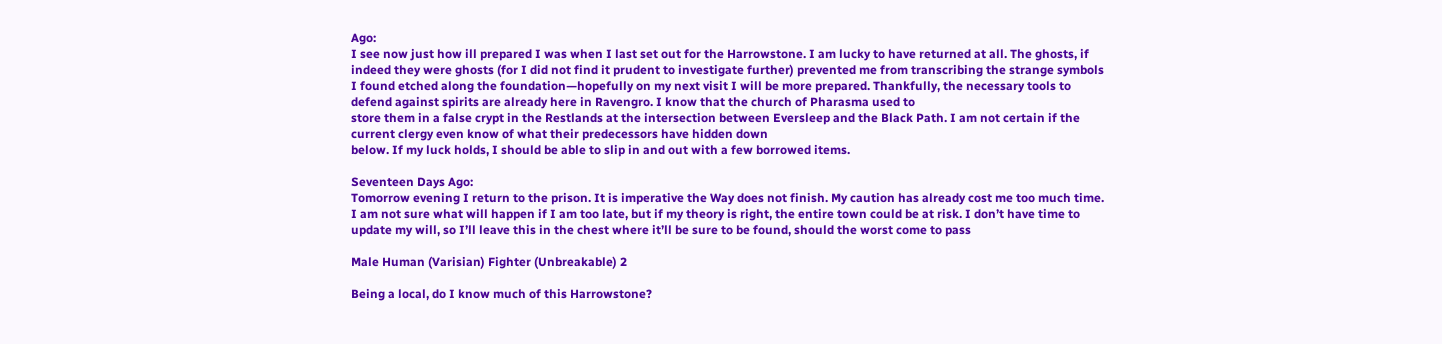Ago:
I see now just how ill prepared I was when I last set out for the Harrowstone. I am lucky to have returned at all. The ghosts, if indeed they were ghosts (for I did not find it prudent to investigate further) prevented me from transcribing the strange symbols I found etched along the foundation—hopefully on my next visit I will be more prepared. Thankfully, the necessary tools to defend against spirits are already here in Ravengro. I know that the church of Pharasma used to
store them in a false crypt in the Restlands at the intersection between Eversleep and the Black Path. I am not certain if the current clergy even know of what their predecessors have hidden down
below. If my luck holds, I should be able to slip in and out with a few borrowed items.

Seventeen Days Ago:
Tomorrow evening I return to the prison. It is imperative the Way does not finish. My caution has already cost me too much time. I am not sure what will happen if I am too late, but if my theory is right, the entire town could be at risk. I don’t have time to update my will, so I’ll leave this in the chest where it’ll be sure to be found, should the worst come to pass

Male Human (Varisian) Fighter (Unbreakable) 2

Being a local, do I know much of this Harrowstone?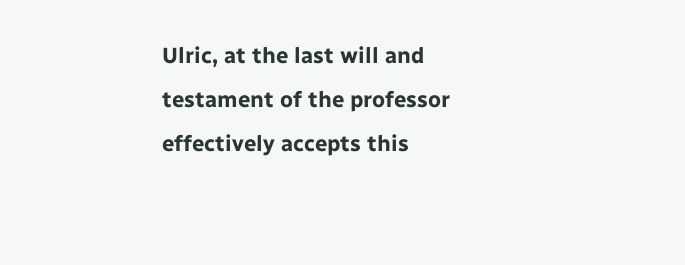Ulric, at the last will and testament of the professor effectively accepts this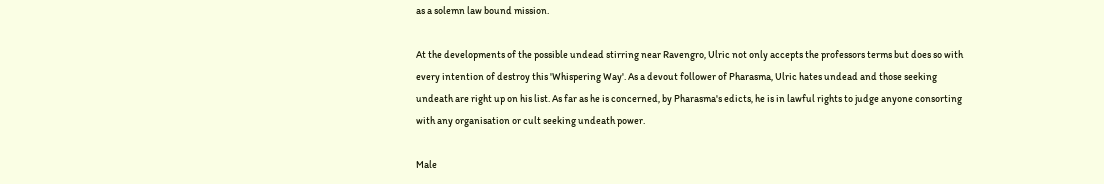as a solemn law bound mission.

At the developments of the possible undead stirring near Ravengro, Ulric not only accepts the professors terms but does so with every intention of destroy this 'Whispering Way'. As a devout follower of Pharasma, Ulric hates undead and those seeking undeath are right up on his list. As far as he is concerned, by Pharasma's edicts, he is in lawful rights to judge anyone consorting with any organisation or cult seeking undeath power.

Male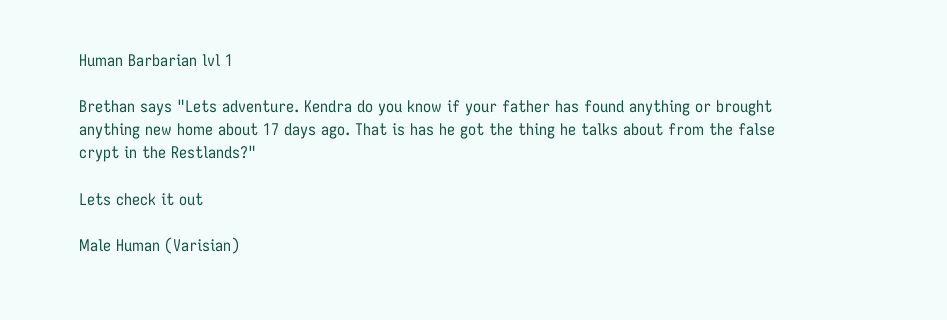Human Barbarian lvl 1

Brethan says "Lets adventure. Kendra do you know if your father has found anything or brought anything new home about 17 days ago. That is has he got the thing he talks about from the false crypt in the Restlands?"

Lets check it out

Male Human (Varisian)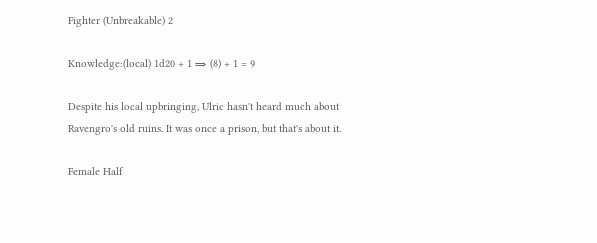Fighter (Unbreakable) 2

Knowledge:(local) 1d20 + 1 ⇒ (8) + 1 = 9

Despite his local upbringing, Ulric hasn't heard much about Ravengro's old ruins. It was once a prison, but that's about it.

Female Half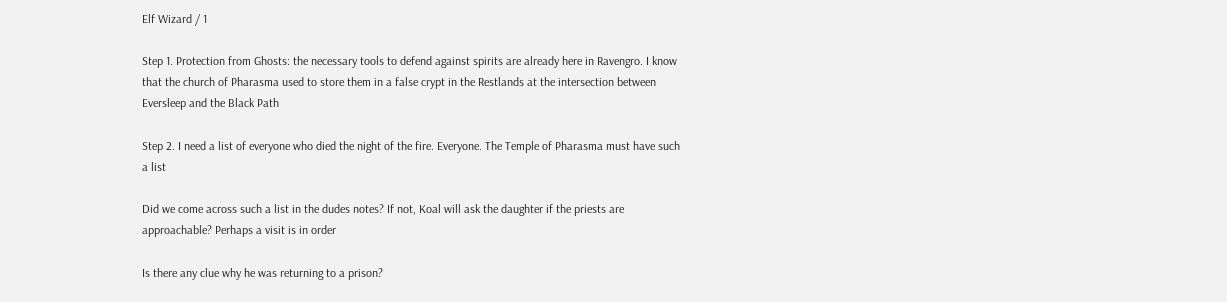Elf Wizard / 1

Step 1. Protection from Ghosts: the necessary tools to defend against spirits are already here in Ravengro. I know that the church of Pharasma used to store them in a false crypt in the Restlands at the intersection between Eversleep and the Black Path

Step 2. I need a list of everyone who died the night of the fire. Everyone. The Temple of Pharasma must have such a list

Did we come across such a list in the dudes notes? If not, Koal will ask the daughter if the priests are approachable? Perhaps a visit is in order

Is there any clue why he was returning to a prison?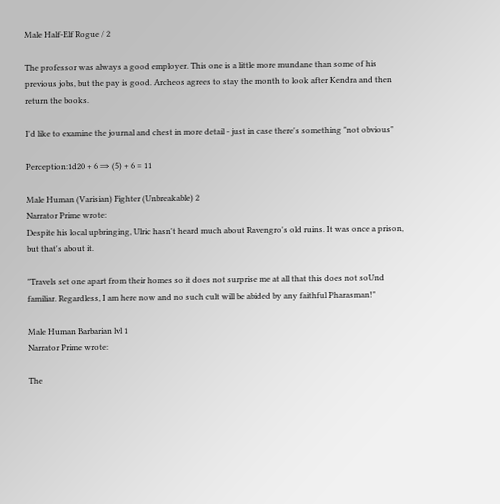Male Half-Elf Rogue / 2

The professor was always a good employer. This one is a little more mundane than some of his previous jobs, but the pay is good. Archeos agrees to stay the month to look after Kendra and then return the books.

I'd like to examine the journal and chest in more detail - just in case there's something "not obvious"

Perception:1d20 + 6 ⇒ (5) + 6 = 11

Male Human (Varisian) Fighter (Unbreakable) 2
Narrator Prime wrote:
Despite his local upbringing, Ulric hasn't heard much about Ravengro's old ruins. It was once a prison, but that's about it.

"Travels set one apart from their homes so it does not surprise me at all that this does not soUnd familiar. Regardless, I am here now and no such cult will be abided by any faithful Pharasman!"

Male Human Barbarian lvl 1
Narrator Prime wrote:

The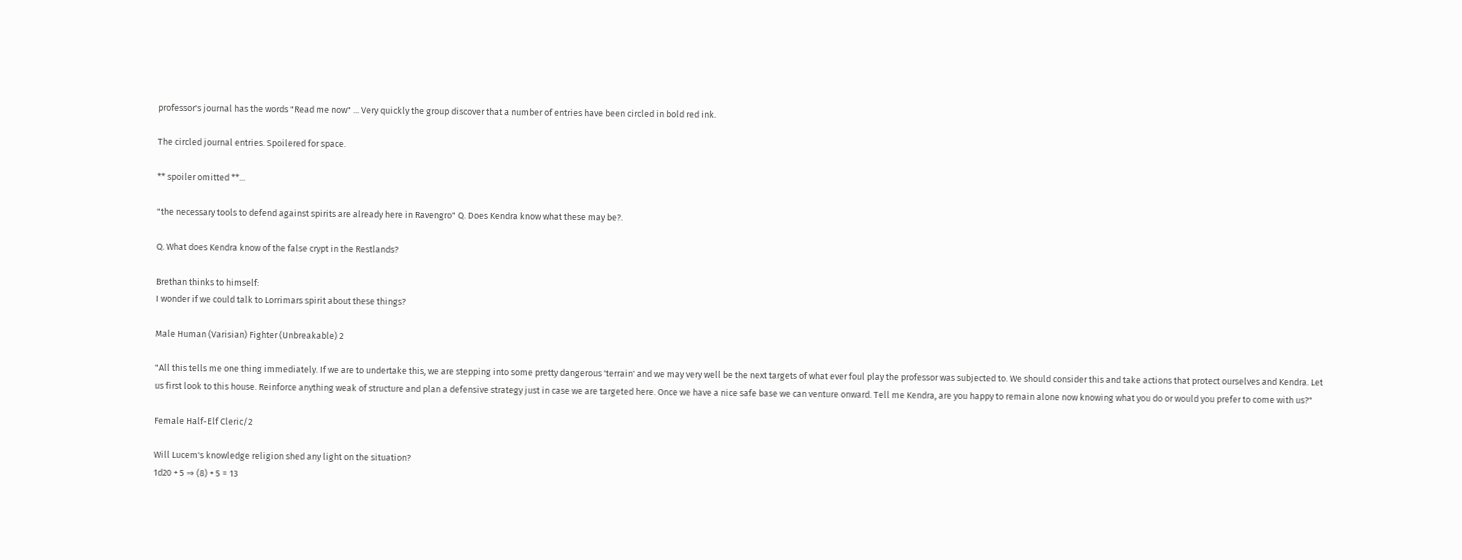professor's journal has the words "Read me now" ... Very quickly the group discover that a number of entries have been circled in bold red ink.

The circled journal entries. Spoilered for space.

** spoiler omitted **...

"the necessary tools to defend against spirits are already here in Ravengro" Q. Does Kendra know what these may be?.

Q. What does Kendra know of the false crypt in the Restlands?

Brethan thinks to himself:
I wonder if we could talk to Lorrimars spirit about these things?

Male Human (Varisian) Fighter (Unbreakable) 2

"All this tells me one thing immediately. If we are to undertake this, we are stepping into some pretty dangerous 'terrain' and we may very well be the next targets of what ever foul play the professor was subjected to. We should consider this and take actions that protect ourselves and Kendra. Let us first look to this house. Reinforce anything weak of structure and plan a defensive strategy just in case we are targeted here. Once we have a nice safe base we can venture onward. Tell me Kendra, are you happy to remain alone now knowing what you do or would you prefer to come with us?"

Female Half-Elf Cleric/2

Will Lucem's knowledge religion shed any light on the situation?
1d20 + 5 ⇒ (8) + 5 = 13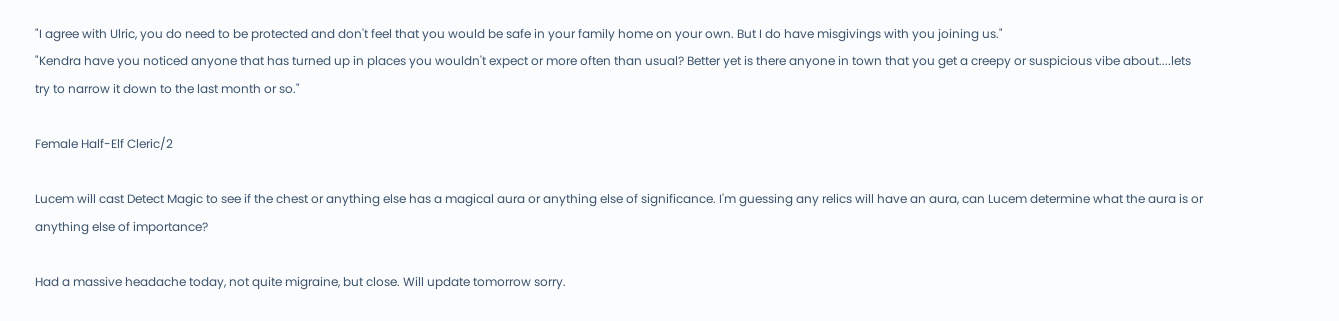"I agree with Ulric, you do need to be protected and don't feel that you would be safe in your family home on your own. But I do have misgivings with you joining us."
"Kendra have you noticed anyone that has turned up in places you wouldn't expect or more often than usual? Better yet is there anyone in town that you get a creepy or suspicious vibe about....lets try to narrow it down to the last month or so."

Female Half-Elf Cleric/2

Lucem will cast Detect Magic to see if the chest or anything else has a magical aura or anything else of significance. I'm guessing any relics will have an aura, can Lucem determine what the aura is or anything else of importance?

Had a massive headache today, not quite migraine, but close. Will update tomorrow sorry.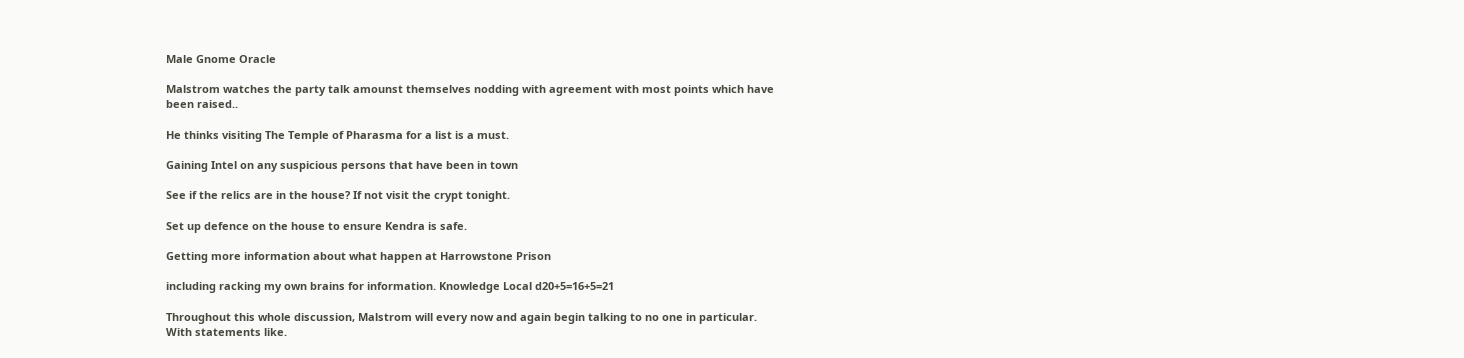Male Gnome Oracle

Malstrom watches the party talk amounst themselves nodding with agreement with most points which have been raised..

He thinks visiting The Temple of Pharasma for a list is a must.

Gaining Intel on any suspicious persons that have been in town

See if the relics are in the house? If not visit the crypt tonight.

Set up defence on the house to ensure Kendra is safe.

Getting more information about what happen at Harrowstone Prison

including racking my own brains for information. Knowledge Local d20+5=16+5=21

Throughout this whole discussion, Malstrom will every now and again begin talking to no one in particular. With statements like.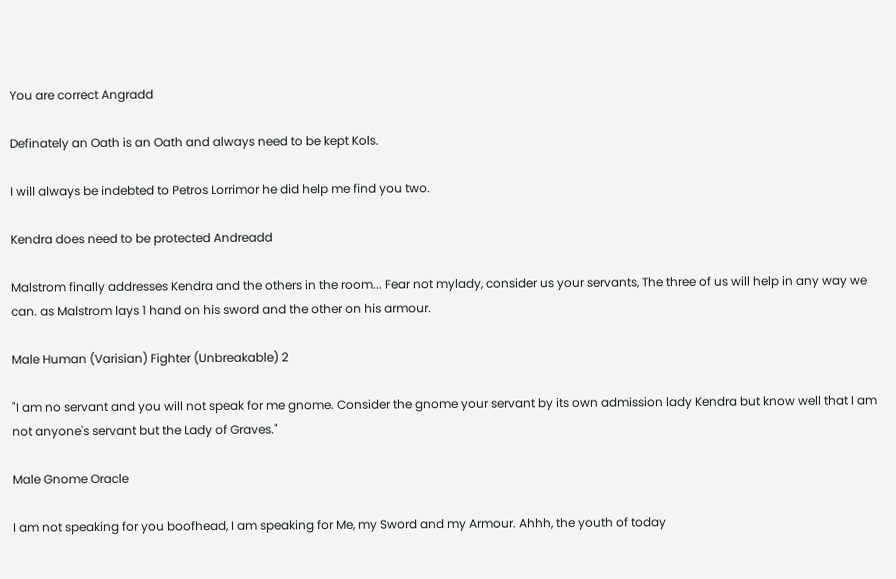You are correct Angradd

Definately an Oath is an Oath and always need to be kept Kols.

I will always be indebted to Petros Lorrimor he did help me find you two.

Kendra does need to be protected Andreadd

Malstrom finally addresses Kendra and the others in the room... Fear not mylady, consider us your servants, The three of us will help in any way we can. as Malstrom lays 1 hand on his sword and the other on his armour.

Male Human (Varisian) Fighter (Unbreakable) 2

"I am no servant and you will not speak for me gnome. Consider the gnome your servant by its own admission lady Kendra but know well that I am not anyone's servant but the Lady of Graves."

Male Gnome Oracle

I am not speaking for you boofhead, I am speaking for Me, my Sword and my Armour. Ahhh, the youth of today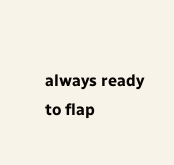always ready to flap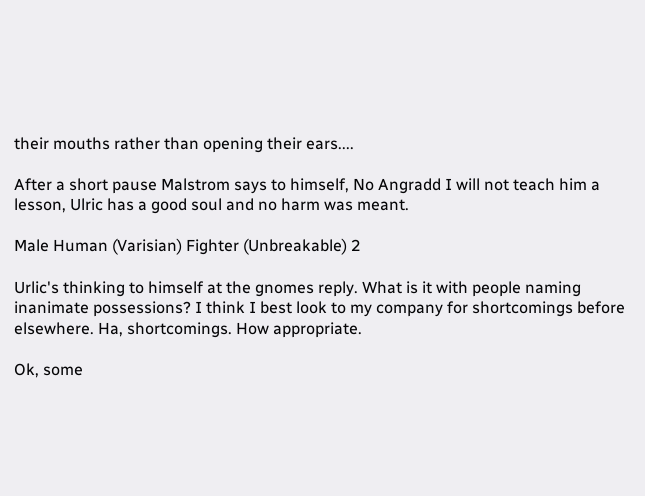their mouths rather than opening their ears....

After a short pause Malstrom says to himself, No Angradd I will not teach him a lesson, Ulric has a good soul and no harm was meant.

Male Human (Varisian) Fighter (Unbreakable) 2

Urlic's thinking to himself at the gnomes reply. What is it with people naming inanimate possessions? I think I best look to my company for shortcomings before elsewhere. Ha, shortcomings. How appropriate.

Ok, some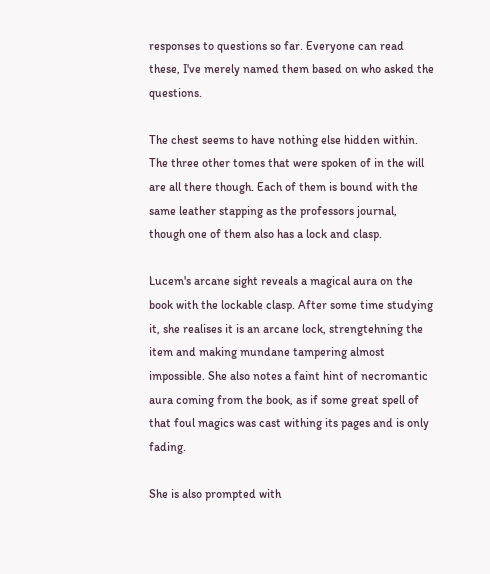responses to questions so far. Everyone can read these, I've merely named them based on who asked the questions.

The chest seems to have nothing else hidden within. The three other tomes that were spoken of in the will are all there though. Each of them is bound with the same leather stapping as the professors journal, though one of them also has a lock and clasp.

Lucem's arcane sight reveals a magical aura on the book with the lockable clasp. After some time studying it, she realises it is an arcane lock, strengtehning the item and making mundane tampering almost impossible. She also notes a faint hint of necromantic aura coming from the book, as if some great spell of that foul magics was cast withing its pages and is only fading.

She is also prompted with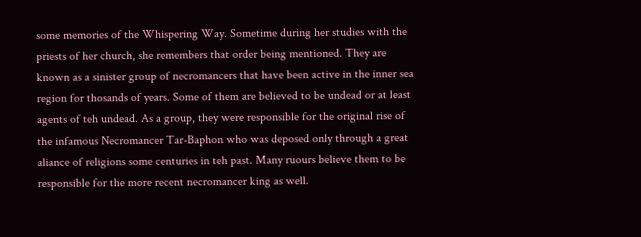some memories of the Whispering Way. Sometime during her studies with the priests of her church, she remembers that order being mentioned. They are known as a sinister group of necromancers that have been active in the inner sea region for thosands of years. Some of them are believed to be undead or at least agents of teh undead. As a group, they were responsible for the original rise of the infamous Necromancer Tar-Baphon who was deposed only through a great aliance of religions some centuries in teh past. Many ruours believe them to be responsible for the more recent necromancer king as well.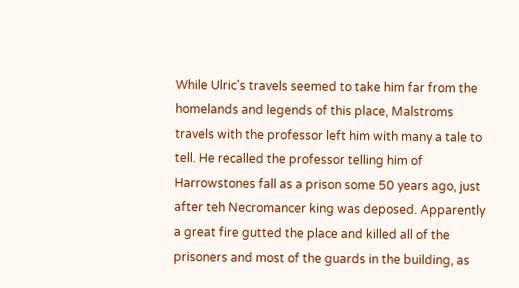While Ulric's travels seemed to take him far from the homelands and legends of this place, Malstroms travels with the professor left him with many a tale to tell. He recalled the professor telling him of Harrowstones fall as a prison some 50 years ago, just after teh Necromancer king was deposed. Apparently a great fire gutted the place and killed all of the prisoners and most of the guards in the building, as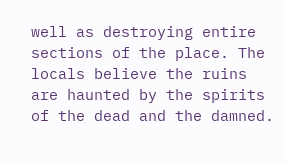well as destroying entire sections of the place. The locals believe the ruins are haunted by the spirits of the dead and the damned.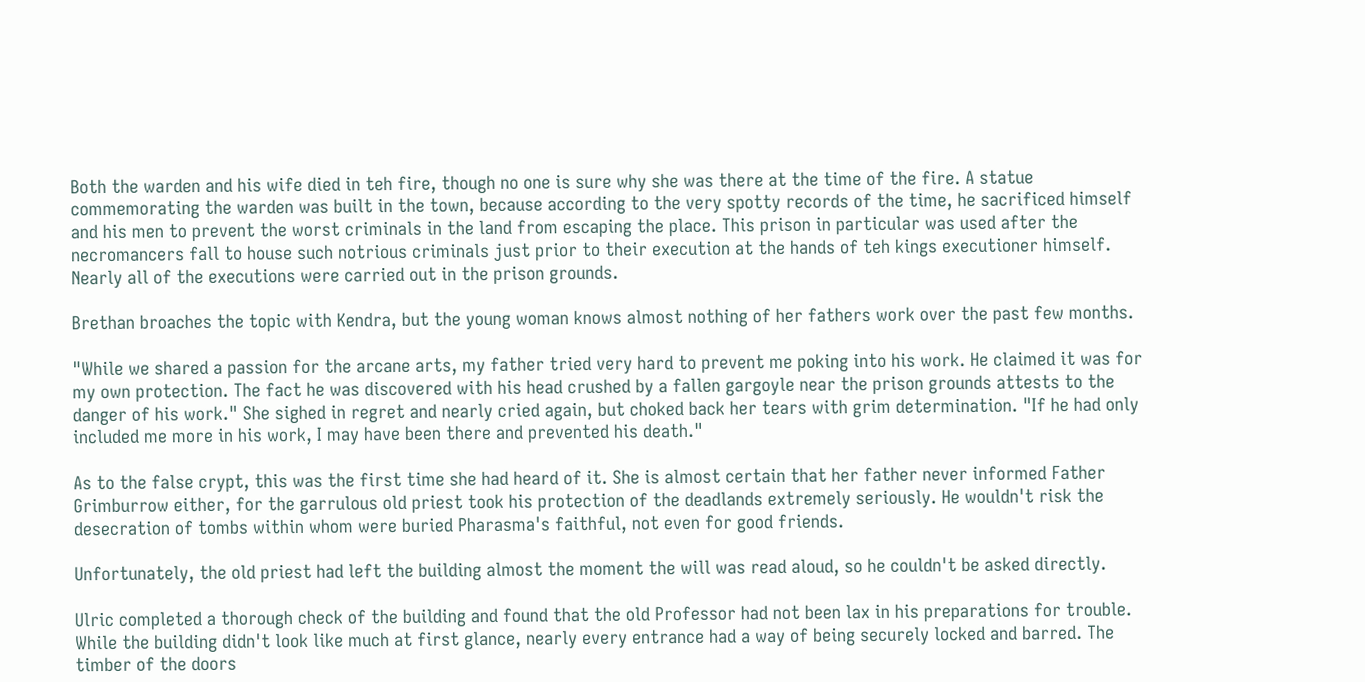Both the warden and his wife died in teh fire, though no one is sure why she was there at the time of the fire. A statue commemorating the warden was built in the town, because according to the very spotty records of the time, he sacrificed himself and his men to prevent the worst criminals in the land from escaping the place. This prison in particular was used after the necromancers fall to house such notrious criminals just prior to their execution at the hands of teh kings executioner himself. Nearly all of the executions were carried out in the prison grounds.

Brethan broaches the topic with Kendra, but the young woman knows almost nothing of her fathers work over the past few months.

"While we shared a passion for the arcane arts, my father tried very hard to prevent me poking into his work. He claimed it was for my own protection. The fact he was discovered with his head crushed by a fallen gargoyle near the prison grounds attests to the danger of his work." She sighed in regret and nearly cried again, but choked back her tears with grim determination. "If he had only included me more in his work, I may have been there and prevented his death."

As to the false crypt, this was the first time she had heard of it. She is almost certain that her father never informed Father Grimburrow either, for the garrulous old priest took his protection of the deadlands extremely seriously. He wouldn't risk the desecration of tombs within whom were buried Pharasma's faithful, not even for good friends.

Unfortunately, the old priest had left the building almost the moment the will was read aloud, so he couldn't be asked directly.

Ulric completed a thorough check of the building and found that the old Professor had not been lax in his preparations for trouble. While the building didn't look like much at first glance, nearly every entrance had a way of being securely locked and barred. The timber of the doors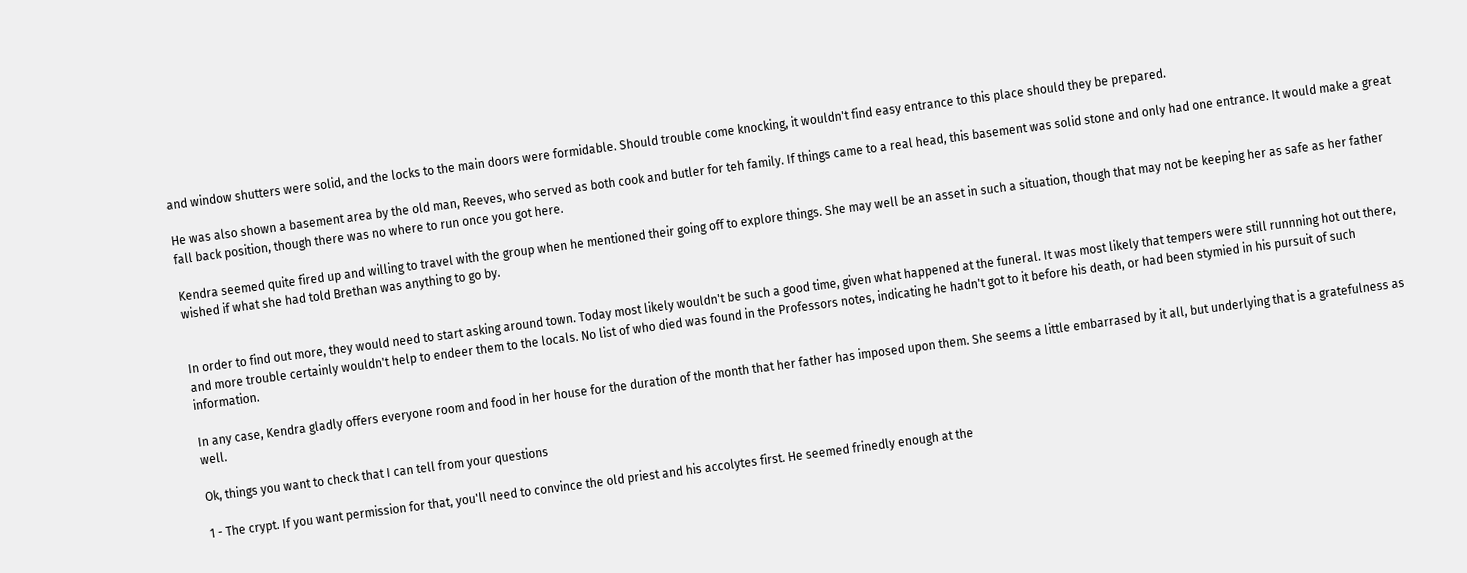and window shutters were solid, and the locks to the main doors were formidable. Should trouble come knocking, it wouldn't find easy entrance to this place should they be prepared.

He was also shown a basement area by the old man, Reeves, who served as both cook and butler for teh family. If things came to a real head, this basement was solid stone and only had one entrance. It would make a great fall back position, though there was no where to run once you got here.

Kendra seemed quite fired up and willing to travel with the group when he mentioned their going off to explore things. She may well be an asset in such a situation, though that may not be keeping her as safe as her father wished if what she had told Brethan was anything to go by.


In order to find out more, they would need to start asking around town. Today most likely wouldn't be such a good time, given what happened at the funeral. It was most likely that tempers were still runnning hot out there, and more trouble certainly wouldn't help to endeer them to the locals. No list of who died was found in the Professors notes, indicating he hadn't got to it before his death, or had been stymied in his pursuit of such information.

In any case, Kendra gladly offers everyone room and food in her house for the duration of the month that her father has imposed upon them. She seems a little embarrased by it all, but underlying that is a gratefulness as well.

Ok, things you want to check that I can tell from your questions

1 - The crypt. If you want permission for that, you'll need to convince the old priest and his accolytes first. He seemed frinedly enough at the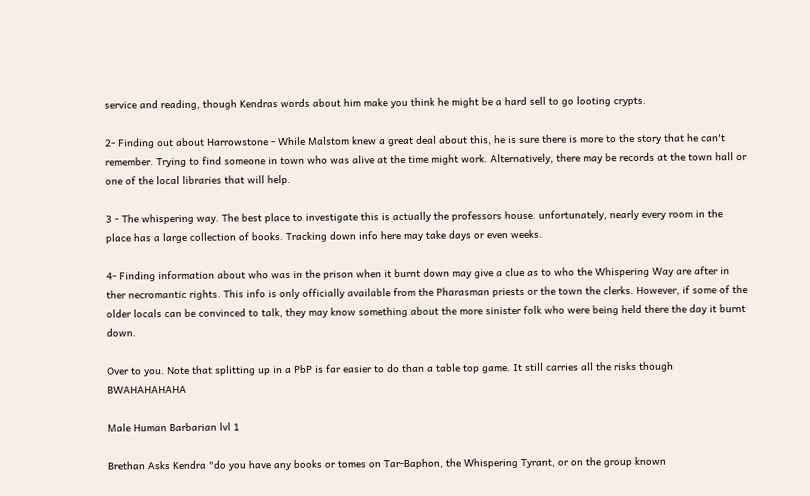service and reading, though Kendras words about him make you think he might be a hard sell to go looting crypts.

2- Finding out about Harrowstone - While Malstom knew a great deal about this, he is sure there is more to the story that he can't remember. Trying to find someone in town who was alive at the time might work. Alternatively, there may be records at the town hall or one of the local libraries that will help.

3 - The whispering way. The best place to investigate this is actually the professors house. unfortunately, nearly every room in the place has a large collection of books. Tracking down info here may take days or even weeks.

4- Finding information about who was in the prison when it burnt down may give a clue as to who the Whispering Way are after in ther necromantic rights. This info is only officially available from the Pharasman priests or the town the clerks. However, if some of the older locals can be convinced to talk, they may know something about the more sinister folk who were being held there the day it burnt down.

Over to you. Note that splitting up in a PbP is far easier to do than a table top game. It still carries all the risks though BWAHAHAHAHA

Male Human Barbarian lvl 1

Brethan Asks Kendra "do you have any books or tomes on Tar-Baphon, the Whispering Tyrant, or on the group known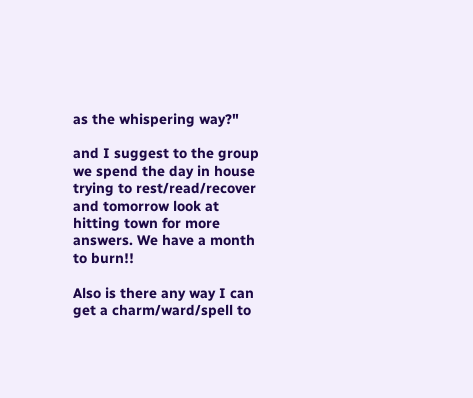as the whispering way?"

and I suggest to the group we spend the day in house trying to rest/read/recover and tomorrow look at hitting town for more answers. We have a month to burn!!

Also is there any way I can get a charm/ward/spell to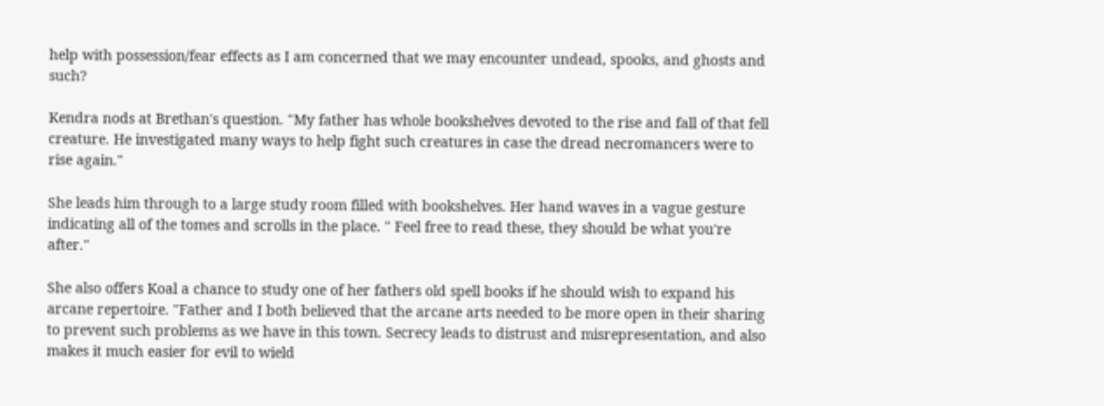help with possession/fear effects as I am concerned that we may encounter undead, spooks, and ghosts and such?

Kendra nods at Brethan's question. "My father has whole bookshelves devoted to the rise and fall of that fell creature. He investigated many ways to help fight such creatures in case the dread necromancers were to rise again."

She leads him through to a large study room filled with bookshelves. Her hand waves in a vague gesture indicating all of the tomes and scrolls in the place. " Feel free to read these, they should be what you're after."

She also offers Koal a chance to study one of her fathers old spell books if he should wish to expand his arcane repertoire. "Father and I both believed that the arcane arts needed to be more open in their sharing to prevent such problems as we have in this town. Secrecy leads to distrust and misrepresentation, and also makes it much easier for evil to wield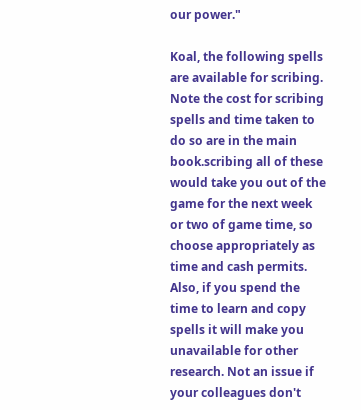our power."

Koal, the following spells are available for scribing. Note the cost for scribing spells and time taken to do so are in the main book.scribing all of these would take you out of the game for the next week or two of game time, so choose appropriately as time and cash permits. Also, if you spend the time to learn and copy spells it will make you unavailable for other research. Not an issue if your colleagues don't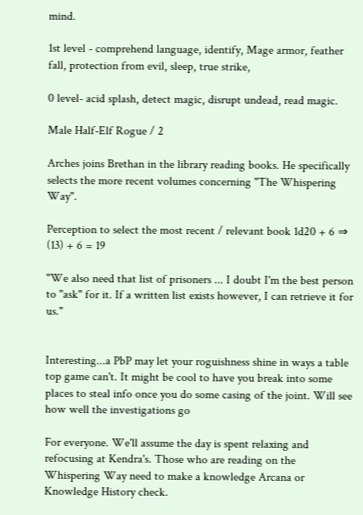mind.

1st level - comprehend language, identify, Mage armor, feather fall, protection from evil, sleep, true strike,

0 level- acid splash, detect magic, disrupt undead, read magic.

Male Half-Elf Rogue / 2

Arches joins Brethan in the library reading books. He specifically selects the more recent volumes concerning "The Whispering Way".

Perception to select the most recent / relevant book 1d20 + 6 ⇒ (13) + 6 = 19

"We also need that list of prisoners ... I doubt I'm the best person to "ask" for it. If a written list exists however, I can retrieve it for us."


Interesting...a PbP may let your roguishness shine in ways a table top game can't. It might be cool to have you break into some places to steal info once you do some casing of the joint. Will see how well the investigations go

For everyone. We'll assume the day is spent relaxing and refocusing at Kendra's. Those who are reading on the Whispering Way need to make a knowledge Arcana or Knowledge History check.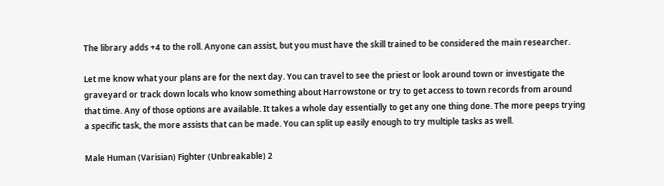The library adds +4 to the roll. Anyone can assist, but you must have the skill trained to be considered the main researcher.

Let me know what your plans are for the next day. You can travel to see the priest or look around town or investigate the graveyard or track down locals who know something about Harrowstone or try to get access to town records from around that time. Any of those options are available. It takes a whole day essentially to get any one thing done. The more peeps trying a specific task, the more assists that can be made. You can split up easily enough to try multiple tasks as well.

Male Human (Varisian) Fighter (Unbreakable) 2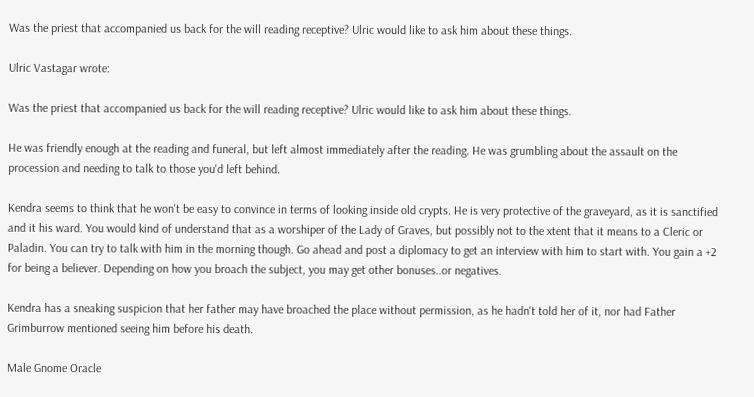Was the priest that accompanied us back for the will reading receptive? Ulric would like to ask him about these things.

Ulric Vastagar wrote:

Was the priest that accompanied us back for the will reading receptive? Ulric would like to ask him about these things.

He was friendly enough at the reading and funeral, but left almost immediately after the reading. He was grumbling about the assault on the procession and needing to talk to those you'd left behind.

Kendra seems to think that he won't be easy to convince in terms of looking inside old crypts. He is very protective of the graveyard, as it is sanctified and it his ward. You would kind of understand that as a worshiper of the Lady of Graves, but possibly not to the xtent that it means to a Cleric or Paladin. You can try to talk with him in the morning though. Go ahead and post a diplomacy to get an interview with him to start with. You gain a +2 for being a believer. Depending on how you broach the subject, you may get other bonuses..or negatives.

Kendra has a sneaking suspicion that her father may have broached the place without permission, as he hadn't told her of it, nor had Father Grimburrow mentioned seeing him before his death.

Male Gnome Oracle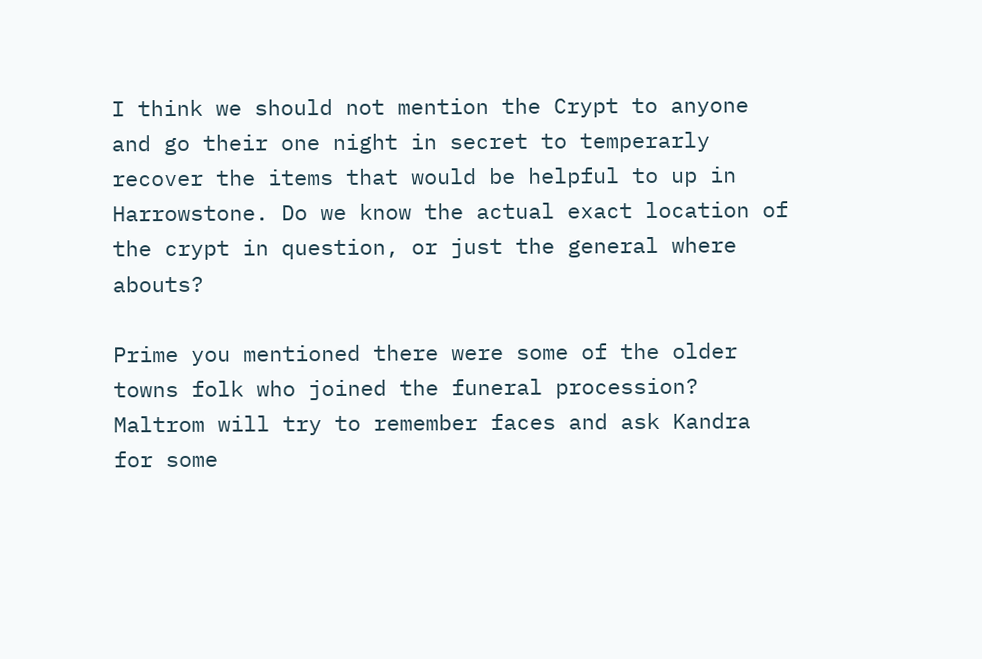I think we should not mention the Crypt to anyone and go their one night in secret to temperarly recover the items that would be helpful to up in Harrowstone. Do we know the actual exact location of the crypt in question, or just the general where abouts?

Prime you mentioned there were some of the older towns folk who joined the funeral procession? Maltrom will try to remember faces and ask Kandra for some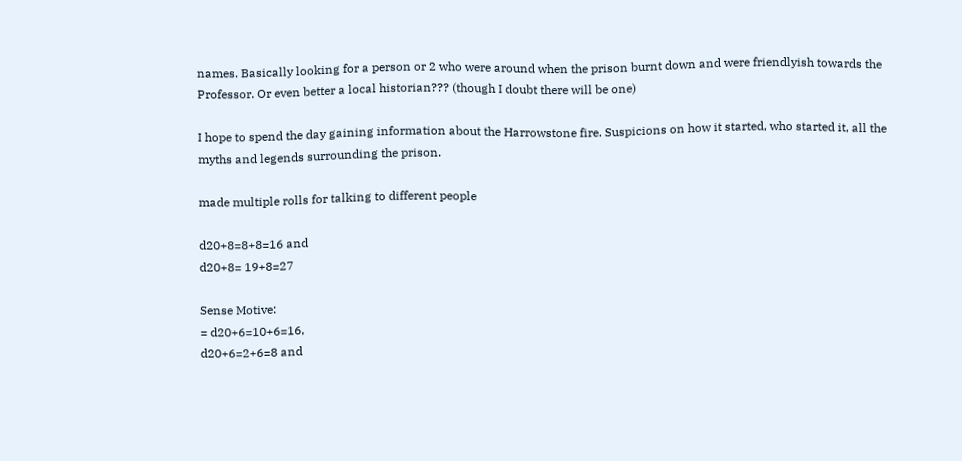names. Basically looking for a person or 2 who were around when the prison burnt down and were friendlyish towards the Professor. Or even better a local historian??? (though I doubt there will be one)

I hope to spend the day gaining information about the Harrowstone fire. Suspicions on how it started, who started it, all the myths and legends surrounding the prison.

made multiple rolls for talking to different people

d20+8=8+8=16 and
d20+8= 19+8=27

Sense Motive:
= d20+6=10+6=16,
d20+6=2+6=8 and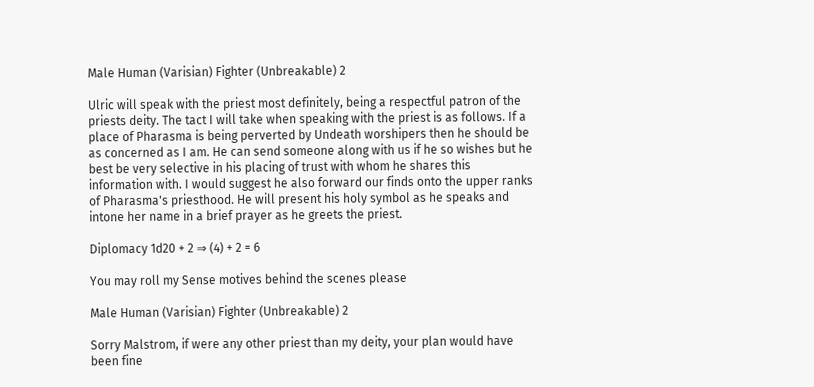Male Human (Varisian) Fighter (Unbreakable) 2

Ulric will speak with the priest most definitely, being a respectful patron of the priests deity. The tact I will take when speaking with the priest is as follows. If a place of Pharasma is being perverted by Undeath worshipers then he should be as concerned as I am. He can send someone along with us if he so wishes but he best be very selective in his placing of trust with whom he shares this information with. I would suggest he also forward our finds onto the upper ranks of Pharasma's priesthood. He will present his holy symbol as he speaks and intone her name in a brief prayer as he greets the priest.

Diplomacy 1d20 + 2 ⇒ (4) + 2 = 6

You may roll my Sense motives behind the scenes please

Male Human (Varisian) Fighter (Unbreakable) 2

Sorry Malstrom, if were any other priest than my deity, your plan would have been fine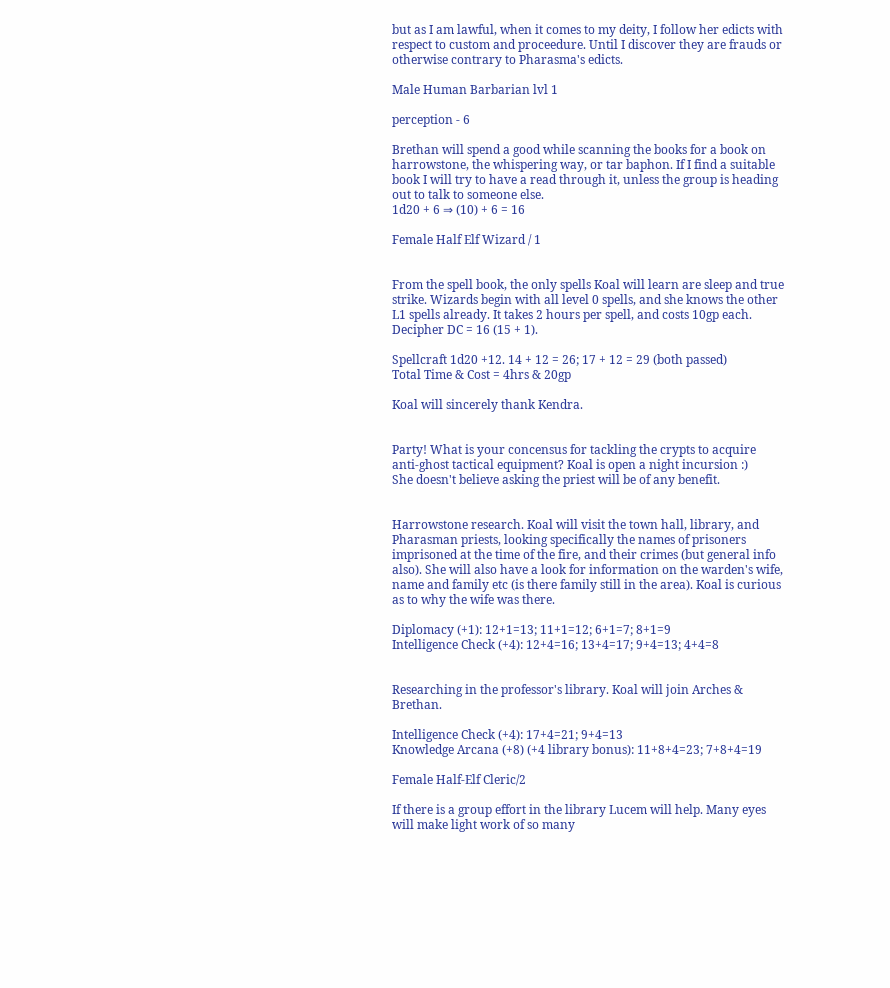but as I am lawful, when it comes to my deity, I follow her edicts with respect to custom and proceedure. Until I discover they are frauds or otherwise contrary to Pharasma's edicts.

Male Human Barbarian lvl 1

perception - 6

Brethan will spend a good while scanning the books for a book on harrowstone, the whispering way, or tar baphon. If I find a suitable book I will try to have a read through it, unless the group is heading out to talk to someone else.
1d20 + 6 ⇒ (10) + 6 = 16

Female Half Elf Wizard / 1


From the spell book, the only spells Koal will learn are sleep and true strike. Wizards begin with all level 0 spells, and she knows the other L1 spells already. It takes 2 hours per spell, and costs 10gp each. Decipher DC = 16 (15 + 1).

Spellcraft 1d20 +12. 14 + 12 = 26; 17 + 12 = 29 (both passed)
Total Time & Cost = 4hrs & 20gp

Koal will sincerely thank Kendra.


Party! What is your concensus for tackling the crypts to acquire anti-ghost tactical equipment? Koal is open a night incursion :)
She doesn't believe asking the priest will be of any benefit.


Harrowstone research. Koal will visit the town hall, library, and Pharasman priests, looking specifically the names of prisoners imprisoned at the time of the fire, and their crimes (but general info also). She will also have a look for information on the warden's wife, name and family etc (is there family still in the area). Koal is curious as to why the wife was there.

Diplomacy (+1): 12+1=13; 11+1=12; 6+1=7; 8+1=9
Intelligence Check (+4): 12+4=16; 13+4=17; 9+4=13; 4+4=8


Researching in the professor's library. Koal will join Arches & Brethan.

Intelligence Check (+4): 17+4=21; 9+4=13
Knowledge Arcana (+8) (+4 library bonus): 11+8+4=23; 7+8+4=19

Female Half-Elf Cleric/2

If there is a group effort in the library Lucem will help. Many eyes will make light work of so many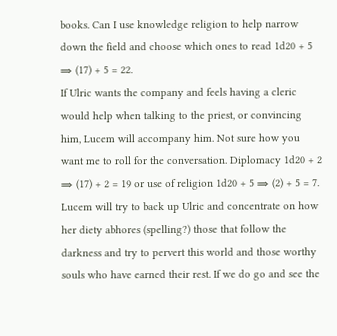books. Can I use knowledge religion to help narrow down the field and choose which ones to read 1d20 + 5 ⇒ (17) + 5 = 22.
If Ulric wants the company and feels having a cleric would help when talking to the priest, or convincing him, Lucem will accompany him. Not sure how you want me to roll for the conversation. Diplomacy 1d20 + 2 ⇒ (17) + 2 = 19 or use of religion 1d20 + 5 ⇒ (2) + 5 = 7. Lucem will try to back up Ulric and concentrate on how her diety abhores (spelling?) those that follow the darkness and try to pervert this world and those worthy souls who have earned their rest. If we do go and see the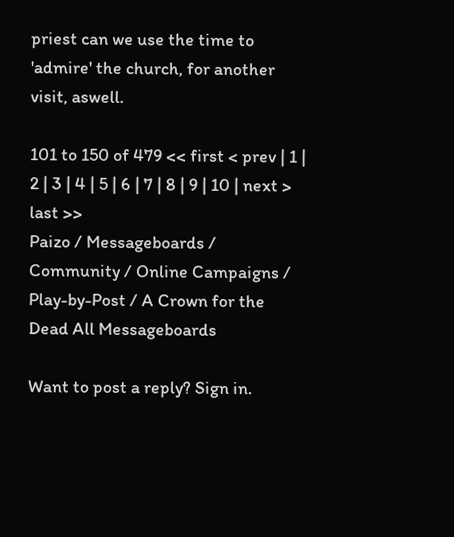priest can we use the time to 'admire' the church, for another visit, aswell.

101 to 150 of 479 << first < prev | 1 | 2 | 3 | 4 | 5 | 6 | 7 | 8 | 9 | 10 | next > last >>
Paizo / Messageboards / Community / Online Campaigns / Play-by-Post / A Crown for the Dead All Messageboards

Want to post a reply? Sign in.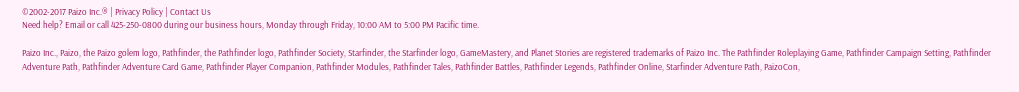©2002-2017 Paizo Inc.® | Privacy Policy | Contact Us
Need help? Email or call 425-250-0800 during our business hours, Monday through Friday, 10:00 AM to 5:00 PM Pacific time.

Paizo Inc., Paizo, the Paizo golem logo, Pathfinder, the Pathfinder logo, Pathfinder Society, Starfinder, the Starfinder logo, GameMastery, and Planet Stories are registered trademarks of Paizo Inc. The Pathfinder Roleplaying Game, Pathfinder Campaign Setting, Pathfinder Adventure Path, Pathfinder Adventure Card Game, Pathfinder Player Companion, Pathfinder Modules, Pathfinder Tales, Pathfinder Battles, Pathfinder Legends, Pathfinder Online, Starfinder Adventure Path, PaizoCon,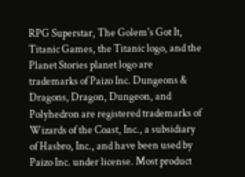RPG Superstar, The Golem's Got It, Titanic Games, the Titanic logo, and the Planet Stories planet logo are trademarks of Paizo Inc. Dungeons & Dragons, Dragon, Dungeon, and Polyhedron are registered trademarks of Wizards of the Coast, Inc., a subsidiary of Hasbro, Inc., and have been used by Paizo Inc. under license. Most product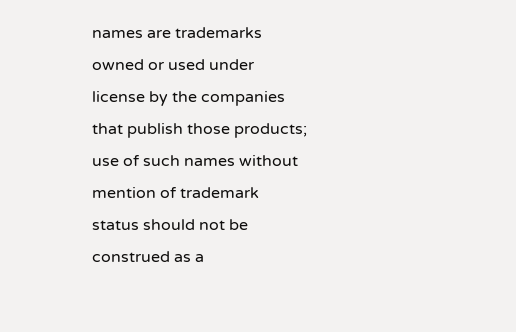names are trademarks owned or used under license by the companies that publish those products; use of such names without mention of trademark status should not be construed as a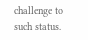challenge to such status.